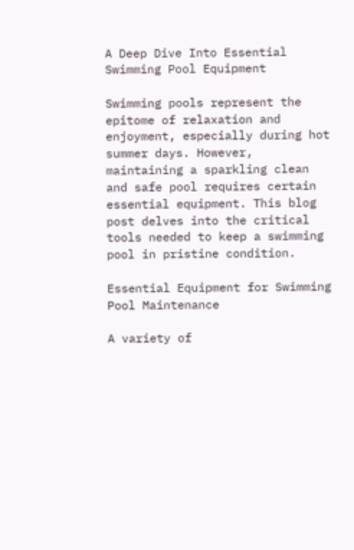A Deep Dive Into Essential Swimming Pool Equipment

Swimming pools represent the epitome of relaxation and enjoyment, especially during hot summer days. However, maintaining a sparkling clean and safe pool requires certain essential equipment. This blog post delves into the critical tools needed to keep a swimming pool in pristine condition.

Essential Equipment for Swimming Pool Maintenance

A variety of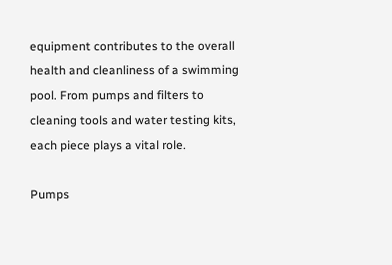equipment contributes to the overall health and cleanliness of a swimming pool. From pumps and filters to cleaning tools and water testing kits, each piece plays a vital role.

Pumps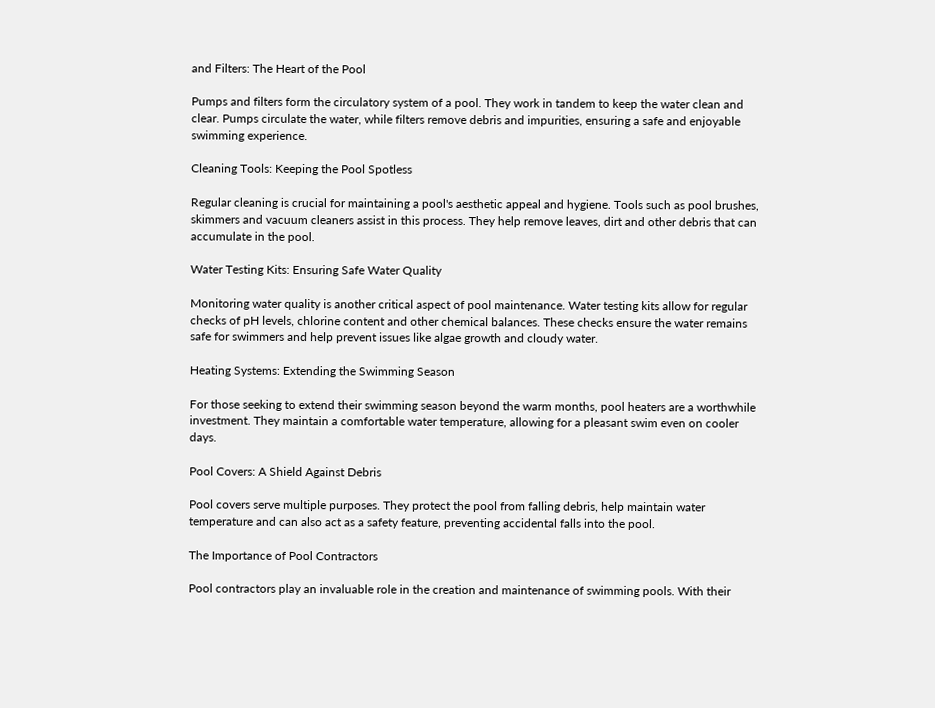and Filters: The Heart of the Pool

Pumps and filters form the circulatory system of a pool. They work in tandem to keep the water clean and clear. Pumps circulate the water, while filters remove debris and impurities, ensuring a safe and enjoyable swimming experience.

Cleaning Tools: Keeping the Pool Spotless

Regular cleaning is crucial for maintaining a pool's aesthetic appeal and hygiene. Tools such as pool brushes, skimmers and vacuum cleaners assist in this process. They help remove leaves, dirt and other debris that can accumulate in the pool.

Water Testing Kits: Ensuring Safe Water Quality

Monitoring water quality is another critical aspect of pool maintenance. Water testing kits allow for regular checks of pH levels, chlorine content and other chemical balances. These checks ensure the water remains safe for swimmers and help prevent issues like algae growth and cloudy water.

Heating Systems: Extending the Swimming Season

For those seeking to extend their swimming season beyond the warm months, pool heaters are a worthwhile investment. They maintain a comfortable water temperature, allowing for a pleasant swim even on cooler days.

Pool Covers: A Shield Against Debris

Pool covers serve multiple purposes. They protect the pool from falling debris, help maintain water temperature and can also act as a safety feature, preventing accidental falls into the pool.

The Importance of Pool Contractors

Pool contractors play an invaluable role in the creation and maintenance of swimming pools. With their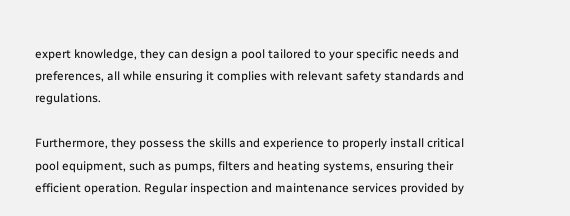expert knowledge, they can design a pool tailored to your specific needs and preferences, all while ensuring it complies with relevant safety standards and regulations.

Furthermore, they possess the skills and experience to properly install critical pool equipment, such as pumps, filters and heating systems, ensuring their efficient operation. Regular inspection and maintenance services provided by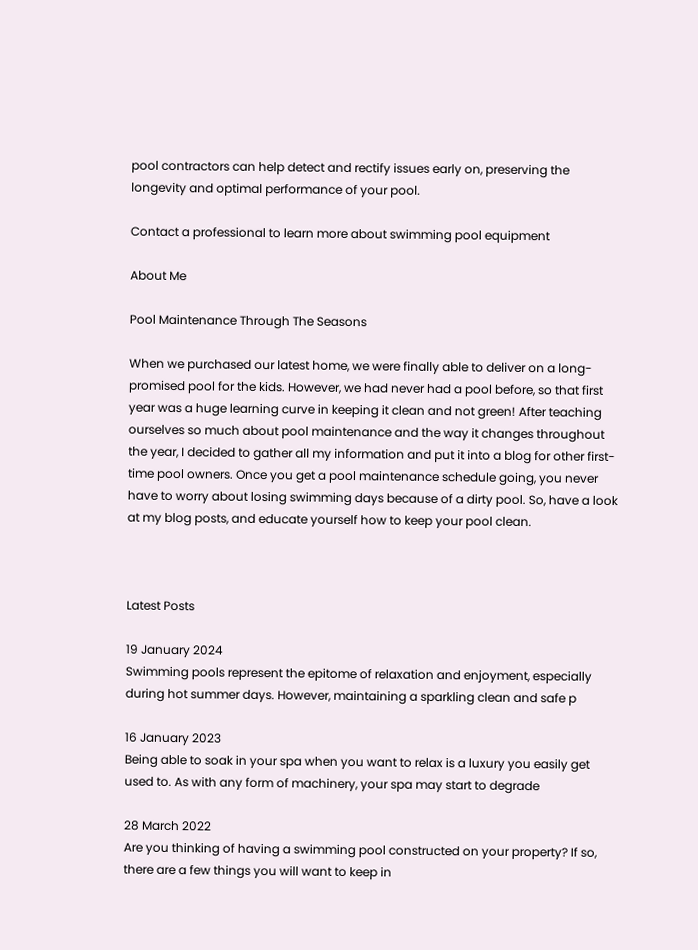pool contractors can help detect and rectify issues early on, preserving the longevity and optimal performance of your pool.

Contact a professional to learn more about swimming pool equipment

About Me

Pool Maintenance Through The Seasons

When we purchased our latest home, we were finally able to deliver on a long-promised pool for the kids. However, we had never had a pool before, so that first year was a huge learning curve in keeping it clean and not green! After teaching ourselves so much about pool maintenance and the way it changes throughout the year, I decided to gather all my information and put it into a blog for other first-time pool owners. Once you get a pool maintenance schedule going, you never have to worry about losing swimming days because of a dirty pool. So, have a look at my blog posts, and educate yourself how to keep your pool clean.



Latest Posts

19 January 2024
Swimming pools represent the epitome of relaxation and enjoyment, especially during hot summer days. However, maintaining a sparkling clean and safe p

16 January 2023
Being able to soak in your spa when you want to relax is a luxury you easily get used to. As with any form of machinery, your spa may start to degrade

28 March 2022
Are you thinking of having a swimming pool constructed on your property? If so, there are a few things you will want to keep in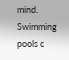mind. Swimming pools c